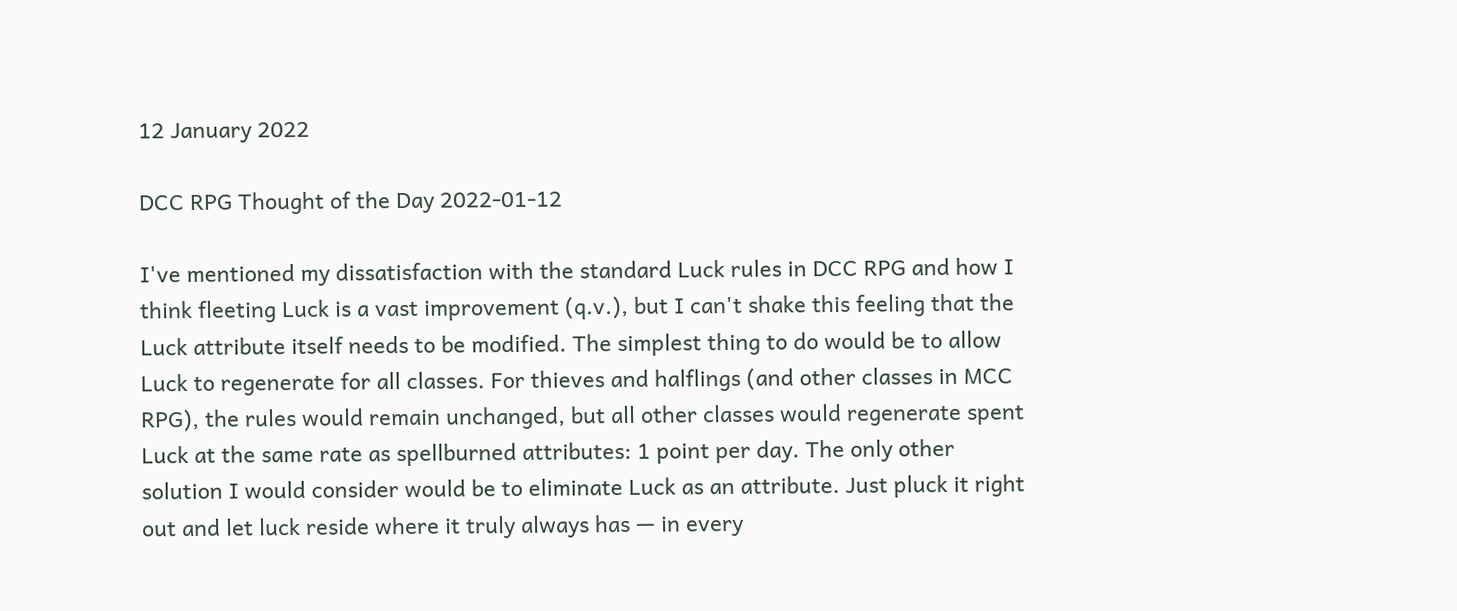12 January 2022

DCC RPG Thought of the Day 2022-01-12

I've mentioned my dissatisfaction with the standard Luck rules in DCC RPG and how I think fleeting Luck is a vast improvement (q.v.), but I can't shake this feeling that the Luck attribute itself needs to be modified. The simplest thing to do would be to allow Luck to regenerate for all classes. For thieves and halflings (and other classes in MCC RPG), the rules would remain unchanged, but all other classes would regenerate spent Luck at the same rate as spellburned attributes: 1 point per day. The only other solution I would consider would be to eliminate Luck as an attribute. Just pluck it right out and let luck reside where it truly always has — in every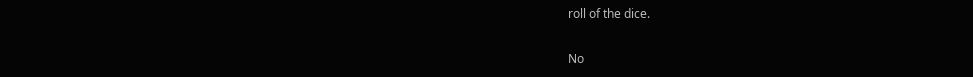roll of the dice.

No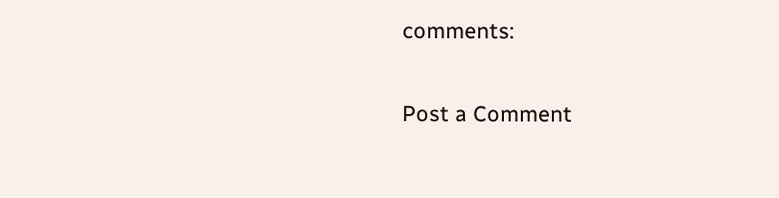comments:

Post a Comment